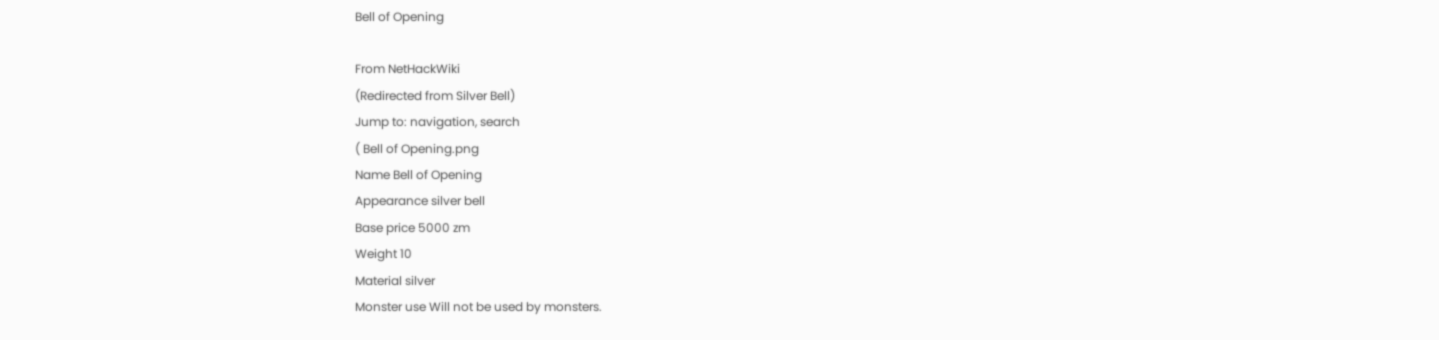Bell of Opening

From NetHackWiki
(Redirected from Silver Bell)
Jump to: navigation, search
( Bell of Opening.png
Name Bell of Opening
Appearance silver bell
Base price 5000 zm
Weight 10
Material silver
Monster use Will not be used by monsters.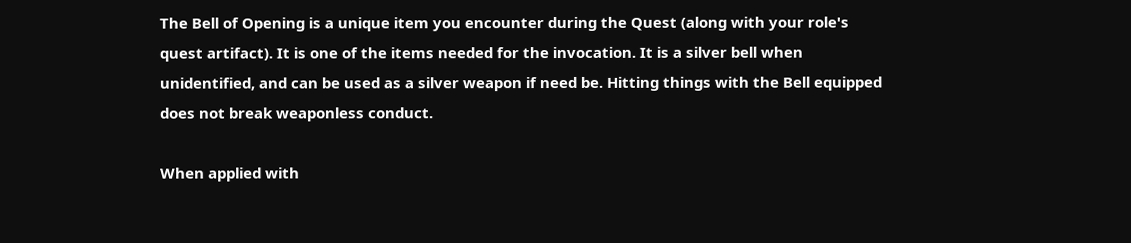The Bell of Opening is a unique item you encounter during the Quest (along with your role's quest artifact). It is one of the items needed for the invocation. It is a silver bell when unidentified, and can be used as a silver weapon if need be. Hitting things with the Bell equipped does not break weaponless conduct.

When applied with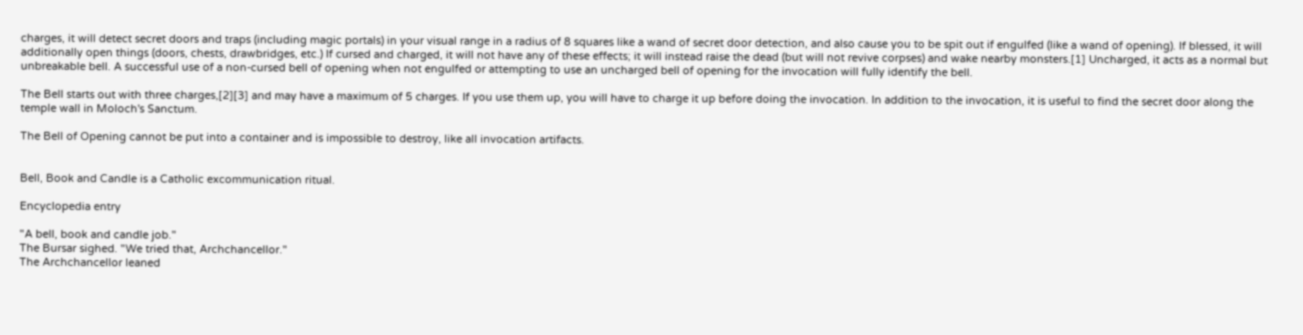charges, it will detect secret doors and traps (including magic portals) in your visual range in a radius of 8 squares like a wand of secret door detection, and also cause you to be spit out if engulfed (like a wand of opening). If blessed, it will additionally open things (doors, chests, drawbridges, etc.) If cursed and charged, it will not have any of these effects; it will instead raise the dead (but will not revive corpses) and wake nearby monsters.[1] Uncharged, it acts as a normal but unbreakable bell. A successful use of a non-cursed bell of opening when not engulfed or attempting to use an uncharged bell of opening for the invocation will fully identify the bell.

The Bell starts out with three charges,[2][3] and may have a maximum of 5 charges. If you use them up, you will have to charge it up before doing the invocation. In addition to the invocation, it is useful to find the secret door along the temple wall in Moloch's Sanctum.

The Bell of Opening cannot be put into a container and is impossible to destroy, like all invocation artifacts.


Bell, Book and Candle is a Catholic excommunication ritual.

Encyclopedia entry

"A bell, book and candle job."
The Bursar sighed. "We tried that, Archchancellor."
The Archchancellor leaned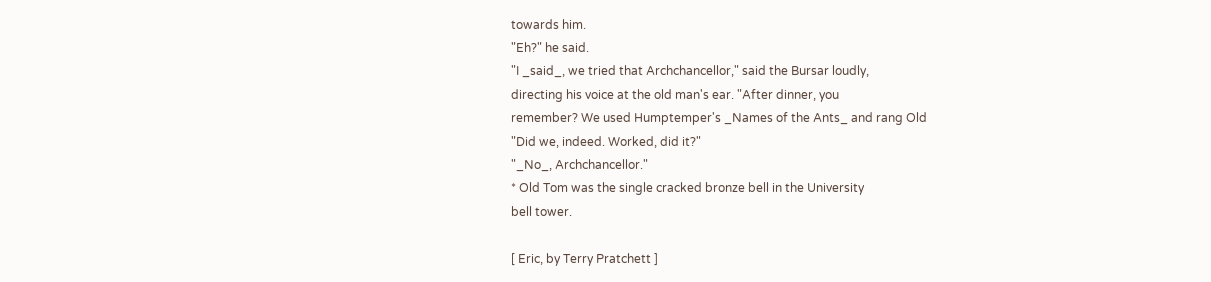towards him.
"Eh?" he said.
"I _said_, we tried that Archchancellor," said the Bursar loudly,
directing his voice at the old man's ear. "After dinner, you
remember? We used Humptemper's _Names of the Ants_ and rang Old
"Did we, indeed. Worked, did it?"
"_No_, Archchancellor."
* Old Tom was the single cracked bronze bell in the University
bell tower.

[ Eric, by Terry Pratchett ]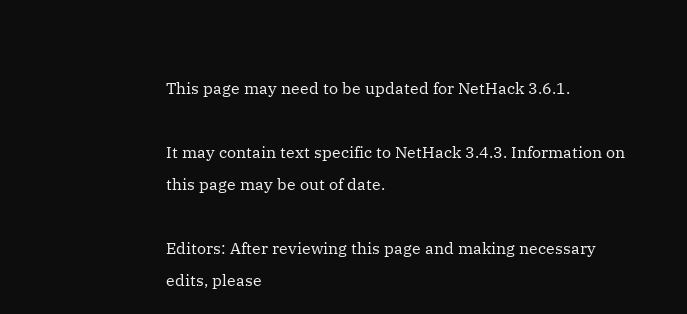This page may need to be updated for NetHack 3.6.1.

It may contain text specific to NetHack 3.4.3. Information on this page may be out of date.

Editors: After reviewing this page and making necessary edits, please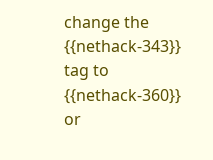change the {{nethack-343}} tag to {{nethack-360}} or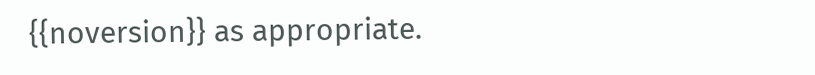{{noversion}} as appropriate.